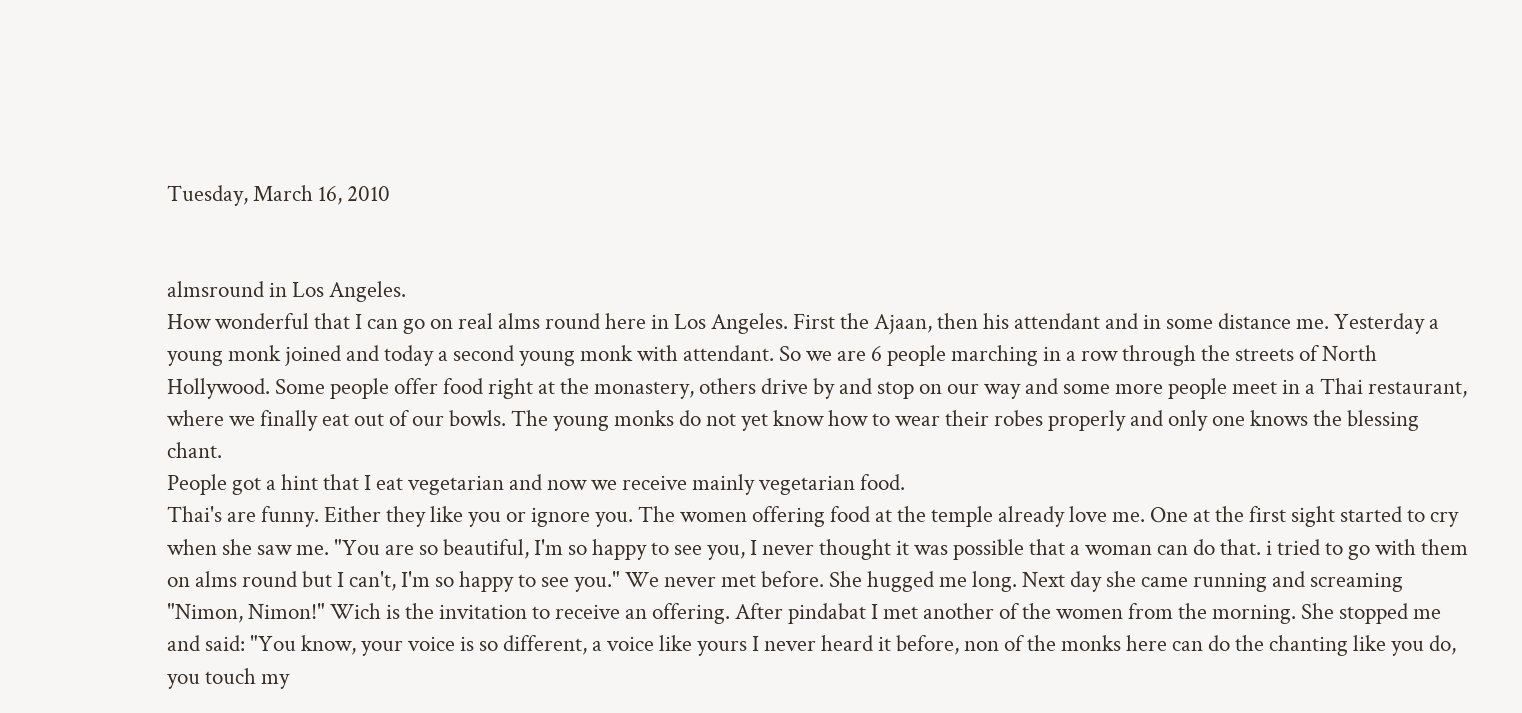Tuesday, March 16, 2010


almsround in Los Angeles.
How wonderful that I can go on real alms round here in Los Angeles. First the Ajaan, then his attendant and in some distance me. Yesterday a young monk joined and today a second young monk with attendant. So we are 6 people marching in a row through the streets of North Hollywood. Some people offer food right at the monastery, others drive by and stop on our way and some more people meet in a Thai restaurant, where we finally eat out of our bowls. The young monks do not yet know how to wear their robes properly and only one knows the blessing chant.
People got a hint that I eat vegetarian and now we receive mainly vegetarian food.
Thai's are funny. Either they like you or ignore you. The women offering food at the temple already love me. One at the first sight started to cry when she saw me. "You are so beautiful, I'm so happy to see you, I never thought it was possible that a woman can do that. i tried to go with them on alms round but I can't, I'm so happy to see you." We never met before. She hugged me long. Next day she came running and screaming "Nimon, Nimon!" Wich is the invitation to receive an offering. After pindabat I met another of the women from the morning. She stopped me and said: "You know, your voice is so different, a voice like yours I never heard it before, non of the monks here can do the chanting like you do, you touch my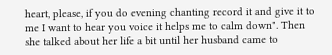heart, please, if you do evening chanting record it and give it to me I want to hear you voice it helps me to calm down". Then she talked about her life a bit until her husband came to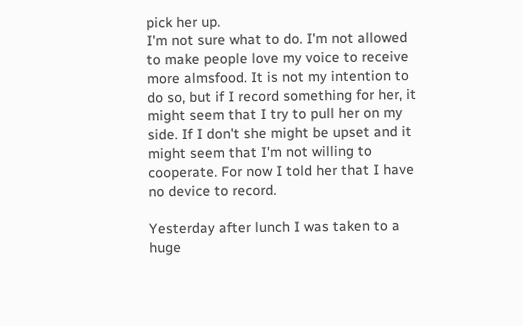pick her up.
I'm not sure what to do. I'm not allowed to make people love my voice to receive more almsfood. It is not my intention to do so, but if I record something for her, it might seem that I try to pull her on my side. If I don't she might be upset and it might seem that I'm not willing to cooperate. For now I told her that I have no device to record.

Yesterday after lunch I was taken to a huge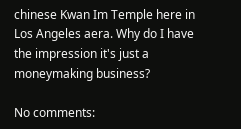chinese Kwan Im Temple here in Los Angeles aera. Why do I have the impression it's just a moneymaking business?

No comments: